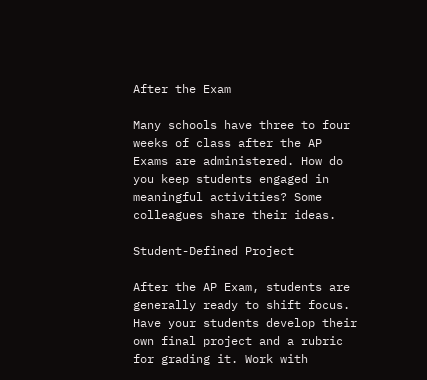After the Exam

Many schools have three to four weeks of class after the AP Exams are administered. How do you keep students engaged in meaningful activities? Some colleagues share their ideas.

Student-Defined Project

After the AP Exam, students are generally ready to shift focus. Have your students develop their own final project and a rubric for grading it. Work with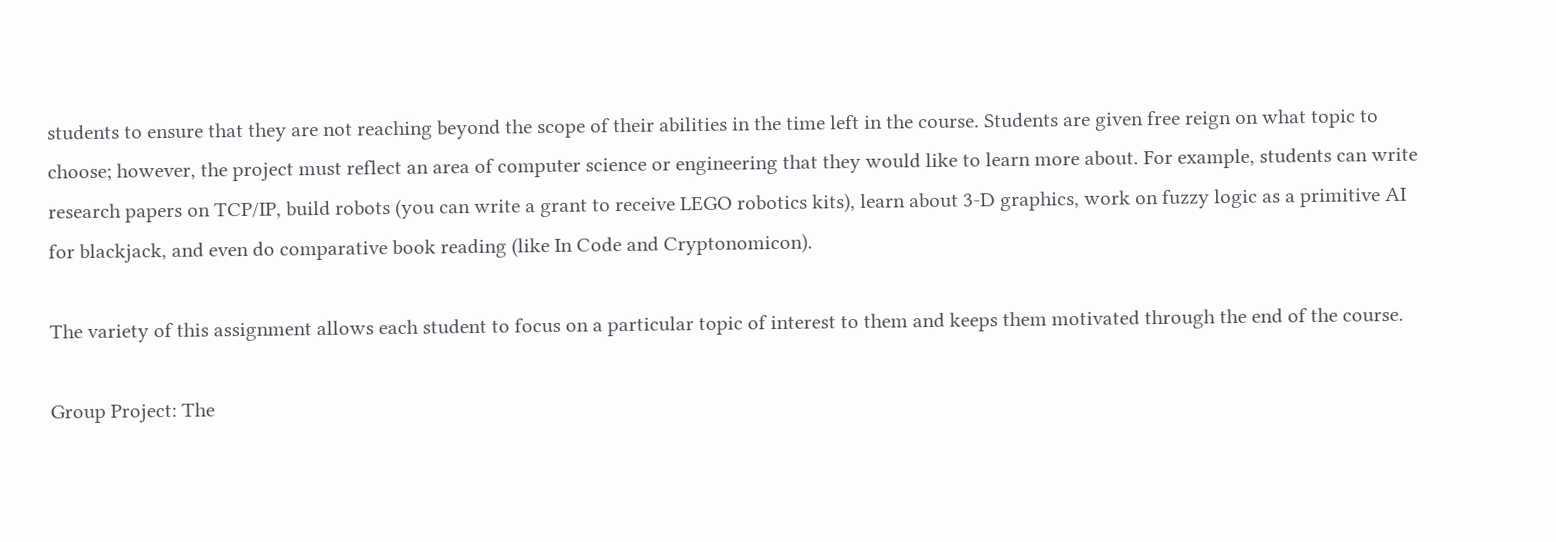students to ensure that they are not reaching beyond the scope of their abilities in the time left in the course. Students are given free reign on what topic to choose; however, the project must reflect an area of computer science or engineering that they would like to learn more about. For example, students can write research papers on TCP/IP, build robots (you can write a grant to receive LEGO robotics kits), learn about 3-D graphics, work on fuzzy logic as a primitive AI for blackjack, and even do comparative book reading (like In Code and Cryptonomicon).

The variety of this assignment allows each student to focus on a particular topic of interest to them and keeps them motivated through the end of the course.

Group Project: The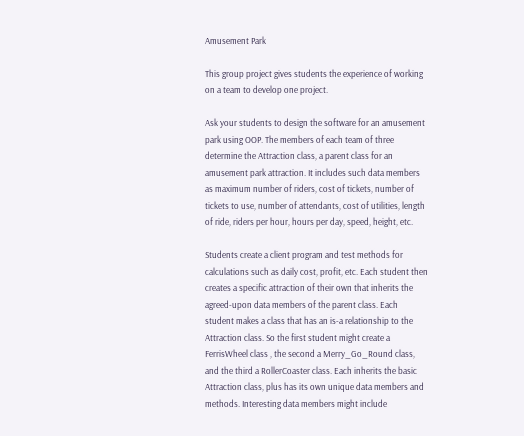Amusement Park

This group project gives students the experience of working on a team to develop one project.

Ask your students to design the software for an amusement park using OOP. The members of each team of three determine the Attraction class, a parent class for an amusement park attraction. It includes such data members as maximum number of riders, cost of tickets, number of tickets to use, number of attendants, cost of utilities, length of ride, riders per hour, hours per day, speed, height, etc.

Students create a client program and test methods for calculations such as daily cost, profit, etc. Each student then creates a specific attraction of their own that inherits the agreed-upon data members of the parent class. Each student makes a class that has an is-a relationship to the Attraction class. So the first student might create a FerrisWheel class , the second a Merry_Go_Round class, and the third a RollerCoaster class. Each inherits the basic Attraction class, plus has its own unique data members and methods. Interesting data members might include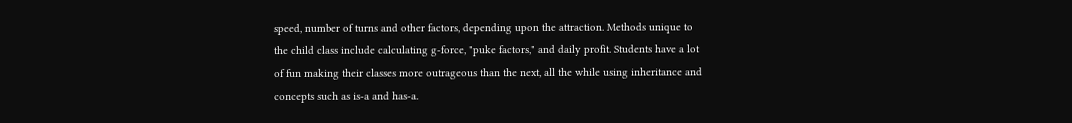speed, number of turns and other factors, depending upon the attraction. Methods unique to the child class include calculating g-force, "puke factors," and daily profit. Students have a lot of fun making their classes more outrageous than the next, all the while using inheritance and concepts such as is-a and has-a.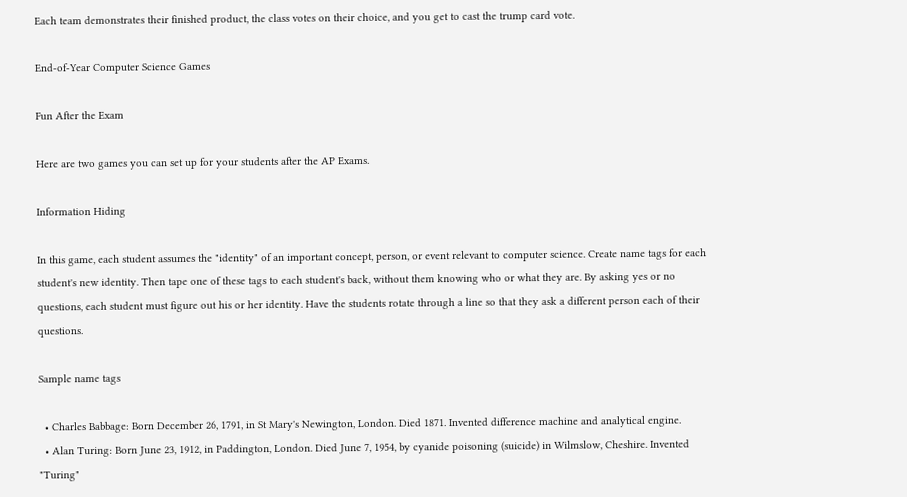Each team demonstrates their finished product, the class votes on their choice, and you get to cast the trump card vote.

End-of-Year Computer Science Games

Fun After the Exam

Here are two games you can set up for your students after the AP Exams.

Information Hiding

In this game, each student assumes the "identity" of an important concept, person, or event relevant to computer science. Create name tags for each student's new identity. Then tape one of these tags to each student's back, without them knowing who or what they are. By asking yes or no questions, each student must figure out his or her identity. Have the students rotate through a line so that they ask a different person each of their questions.

Sample name tags

  • Charles Babbage: Born December 26, 1791, in St Mary's Newington, London. Died 1871. Invented difference machine and analytical engine.
  • Alan Turing: Born June 23, 1912, in Paddington, London. Died June 7, 1954, by cyanide poisoning (suicide) in Wilmslow, Cheshire. Invented "Turing"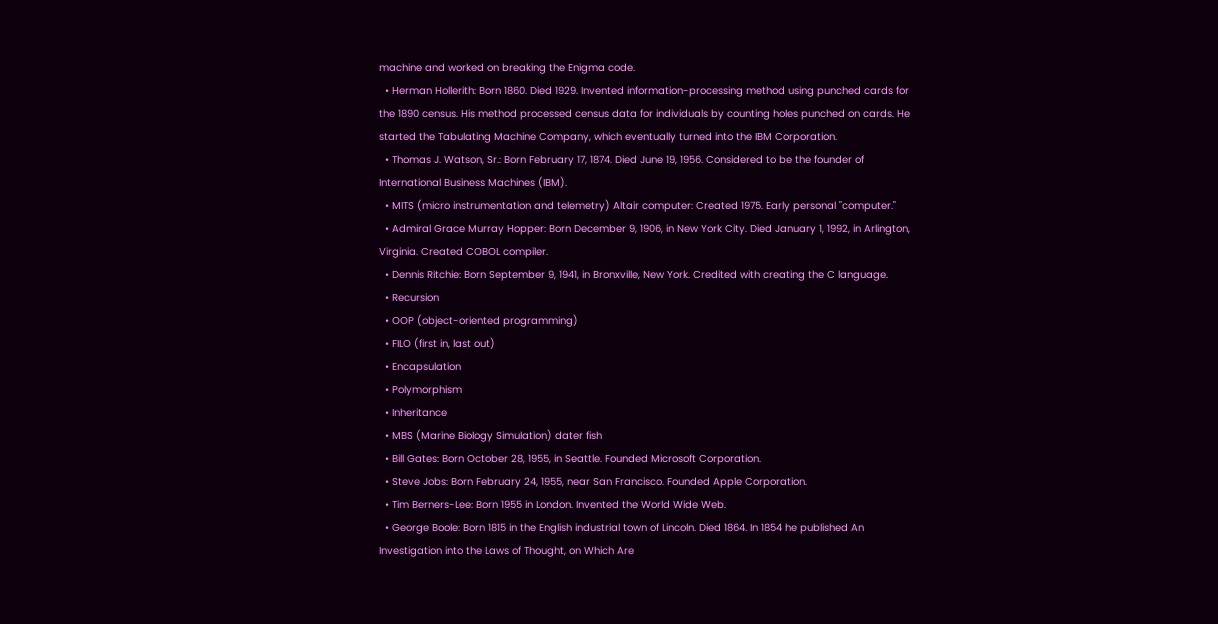machine and worked on breaking the Enigma code.
  • Herman Hollerith: Born 1860. Died 1929. Invented information-processing method using punched cards for the 1890 census. His method processed census data for individuals by counting holes punched on cards. He started the Tabulating Machine Company, which eventually turned into the IBM Corporation.
  • Thomas J. Watson, Sr.: Born February 17, 1874. Died June 19, 1956. Considered to be the founder of International Business Machines (IBM).
  • MITS (micro instrumentation and telemetry) Altair computer: Created 1975. Early personal "computer."
  • Admiral Grace Murray Hopper: Born December 9, 1906, in New York City. Died January 1, 1992, in Arlington, Virginia. Created COBOL compiler.
  • Dennis Ritchie: Born September 9, 1941, in Bronxville, New York. Credited with creating the C language.
  • Recursion
  • OOP (object-oriented programming)
  • FILO (first in, last out)
  • Encapsulation
  • Polymorphism
  • Inheritance
  • MBS (Marine Biology Simulation) dater fish
  • Bill Gates: Born October 28, 1955, in Seattle. Founded Microsoft Corporation.
  • Steve Jobs: Born February 24, 1955, near San Francisco. Founded Apple Corporation.
  • Tim Berners-Lee: Born 1955 in London. Invented the World Wide Web.
  • George Boole: Born 1815 in the English industrial town of Lincoln. Died 1864. In 1854 he published An Investigation into the Laws of Thought, on Which Are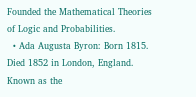Founded the Mathematical Theories of Logic and Probabilities.
  • Ada Augusta Byron: Born 1815. Died 1852 in London, England. Known as the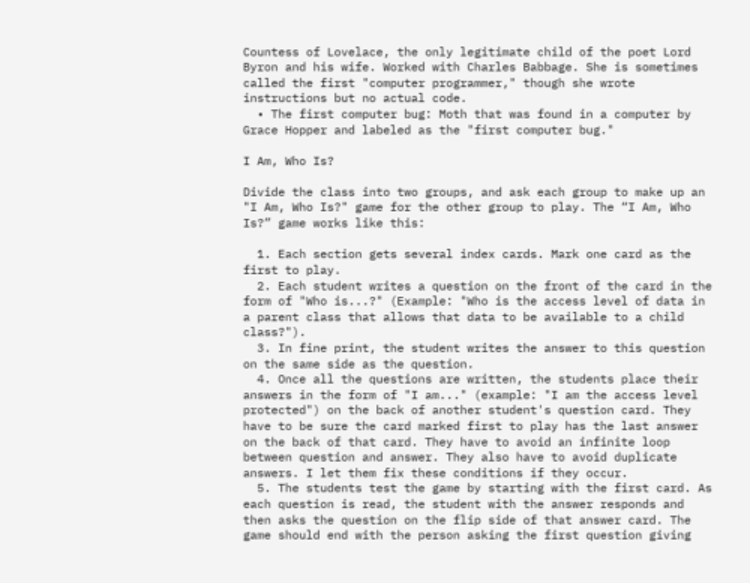Countess of Lovelace, the only legitimate child of the poet Lord Byron and his wife. Worked with Charles Babbage. She is sometimes called the first "computer programmer," though she wrote instructions but no actual code.
  • The first computer bug: Moth that was found in a computer by Grace Hopper and labeled as the "first computer bug."

I Am, Who Is?

Divide the class into two groups, and ask each group to make up an "I Am, Who Is?" game for the other group to play. The “I Am, Who Is?” game works like this:

  1. Each section gets several index cards. Mark one card as the first to play.
  2. Each student writes a question on the front of the card in the form of "Who is...?" (Example: "Who is the access level of data in a parent class that allows that data to be available to a child class?").
  3. In fine print, the student writes the answer to this question on the same side as the question.
  4. Once all the questions are written, the students place their answers in the form of "I am..." (example: "I am the access level protected") on the back of another student's question card. They have to be sure the card marked first to play has the last answer on the back of that card. They have to avoid an infinite loop between question and answer. They also have to avoid duplicate answers. I let them fix these conditions if they occur.
  5. The students test the game by starting with the first card. As each question is read, the student with the answer responds and then asks the question on the flip side of that answer card. The game should end with the person asking the first question giving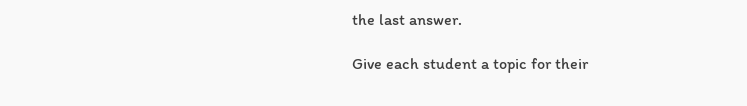the last answer.

Give each student a topic for their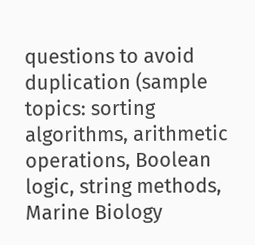questions to avoid duplication (sample topics: sorting algorithms, arithmetic operations, Boolean logic, string methods, Marine Biology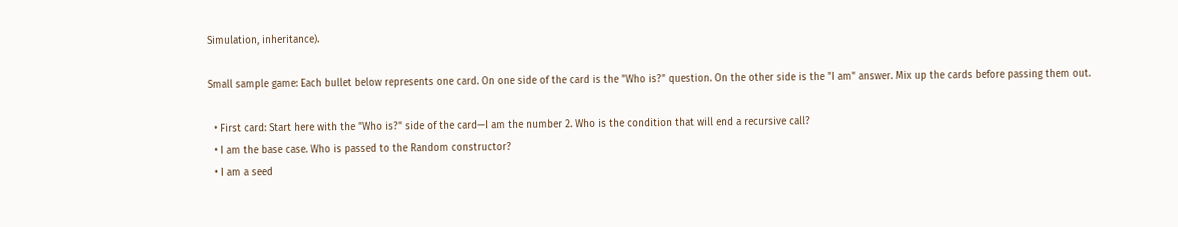Simulation, inheritance).

Small sample game: Each bullet below represents one card. On one side of the card is the "Who is?" question. On the other side is the "I am" answer. Mix up the cards before passing them out.

  • First card: Start here with the "Who is?" side of the card—I am the number 2. Who is the condition that will end a recursive call?
  • I am the base case. Who is passed to the Random constructor?
  • I am a seed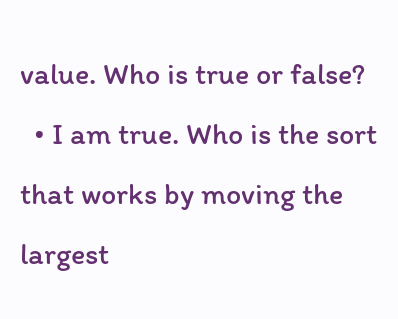value. Who is true or false?
  • I am true. Who is the sort that works by moving the largest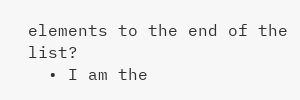elements to the end of the list?
  • I am the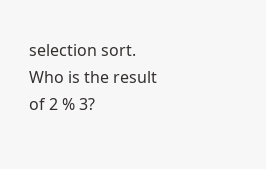selection sort. Who is the result of 2 % 3?